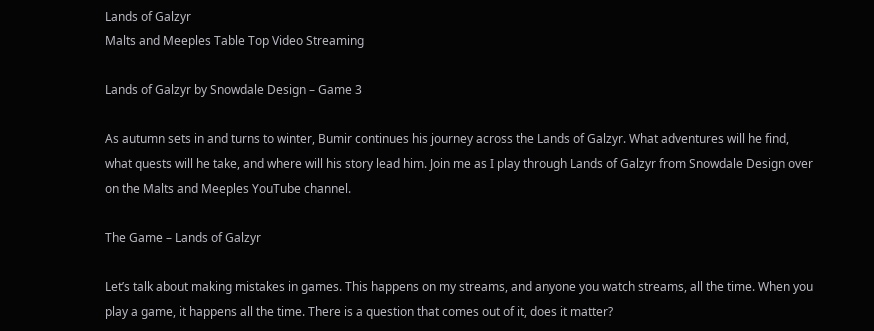Lands of Galzyr
Malts and Meeples Table Top Video Streaming

Lands of Galzyr by Snowdale Design – Game 3

As autumn sets in and turns to winter, Bumir continues his journey across the Lands of Galzyr. What adventures will he find, what quests will he take, and where will his story lead him. Join me as I play through Lands of Galzyr from Snowdale Design over on the Malts and Meeples YouTube channel.

The Game – Lands of Galzyr

Let’s talk about making mistakes in games. This happens on my streams, and anyone you watch streams, all the time. When you play a game, it happens all the time. There is a question that comes out of it, does it matter?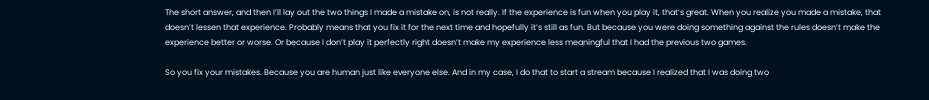The short answer, and then I’ll lay out the two things I made a mistake on, is not really. If the experience is fun when you play it, that’s great. When you realize you made a mistake, that doesn’t lessen that experience. Probably means that you fix it for the next time and hopefully it’s still as fun. But because you were doing something against the rules doesn’t make the experience better or worse. Or because I don’t play it perfectly right doesn’t make my experience less meaningful that I had the previous two games.

So you fix your mistakes. Because you are human just like everyone else. And in my case, I do that to start a stream because I realized that I was doing two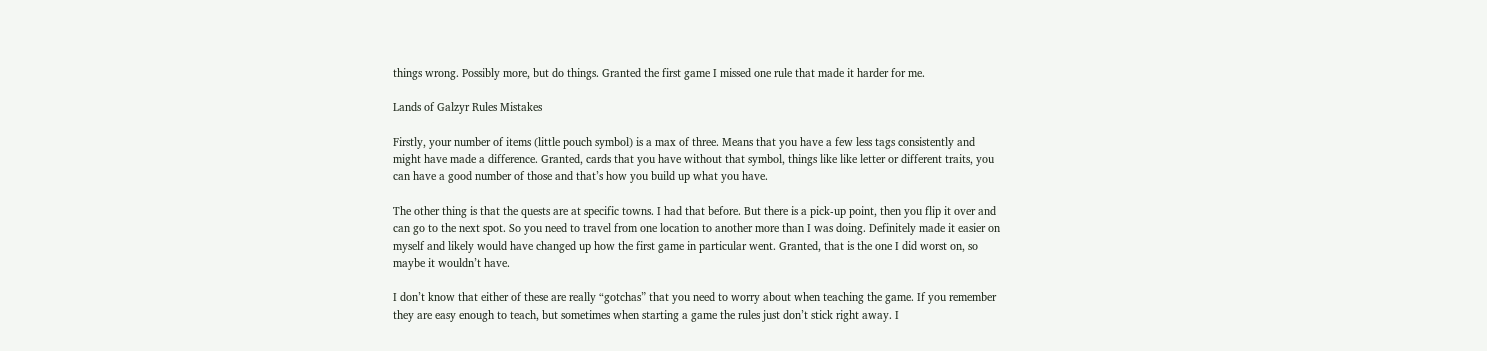things wrong. Possibly more, but do things. Granted the first game I missed one rule that made it harder for me.

Lands of Galzyr Rules Mistakes

Firstly, your number of items (little pouch symbol) is a max of three. Means that you have a few less tags consistently and might have made a difference. Granted, cards that you have without that symbol, things like like letter or different traits, you can have a good number of those and that’s how you build up what you have.

The other thing is that the quests are at specific towns. I had that before. But there is a pick-up point, then you flip it over and can go to the next spot. So you need to travel from one location to another more than I was doing. Definitely made it easier on myself and likely would have changed up how the first game in particular went. Granted, that is the one I did worst on, so maybe it wouldn’t have.

I don’t know that either of these are really “gotchas” that you need to worry about when teaching the game. If you remember they are easy enough to teach, but sometimes when starting a game the rules just don’t stick right away. I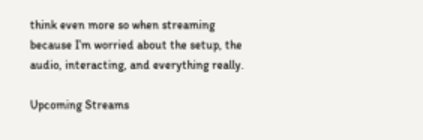think even more so when streaming because I’m worried about the setup, the audio, interacting, and everything really.

Upcoming Streams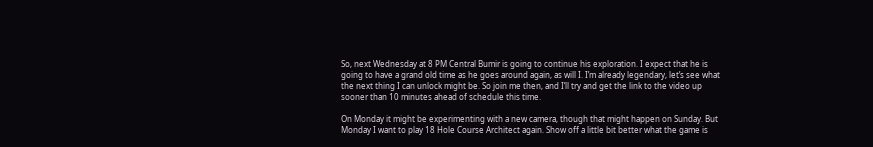So, next Wednesday at 8 PM Central Bumir is going to continue his exploration. I expect that he is going to have a grand old time as he goes around again, as will I. I’m already legendary, let’s see what the next thing I can unlock might be. So join me then, and I’ll try and get the link to the video up sooner than 10 minutes ahead of schedule this time.

On Monday it might be experimenting with a new camera, though that might happen on Sunday. But Monday I want to play 18 Hole Course Architect again. Show off a little bit better what the game is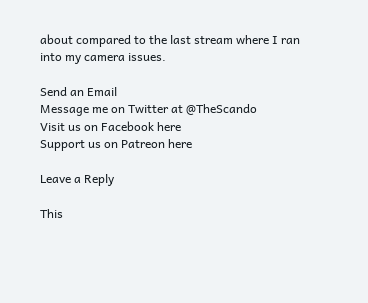about compared to the last stream where I ran into my camera issues.

Send an Email
Message me on Twitter at @TheScando
Visit us on Facebook here
Support us on Patreon here

Leave a Reply

This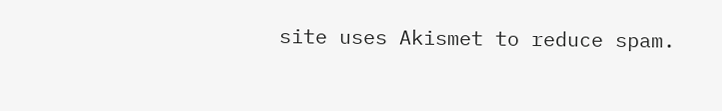site uses Akismet to reduce spam.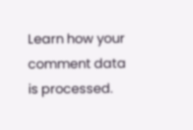Learn how your comment data is processed.